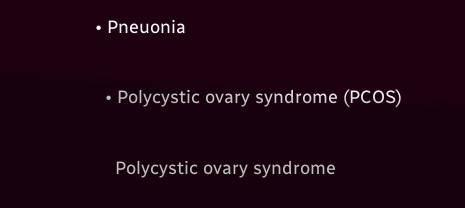• Pneuonia

  • Polycystic ovary syndrome (PCOS)

    Polycystic ovary syndrome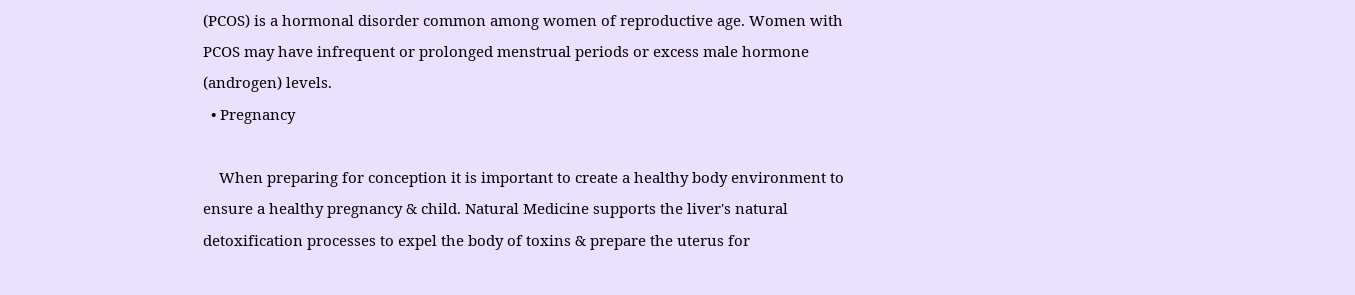(PCOS) is a hormonal disorder common among women of reproductive age. Women with PCOS may have infrequent or prolonged menstrual periods or excess male hormone (androgen) levels.
  • Pregnancy

    When preparing for conception it is important to create a healthy body environment to ensure a healthy pregnancy & child. Natural Medicine supports the liver's natural detoxification processes to expel the body of toxins & prepare the uterus for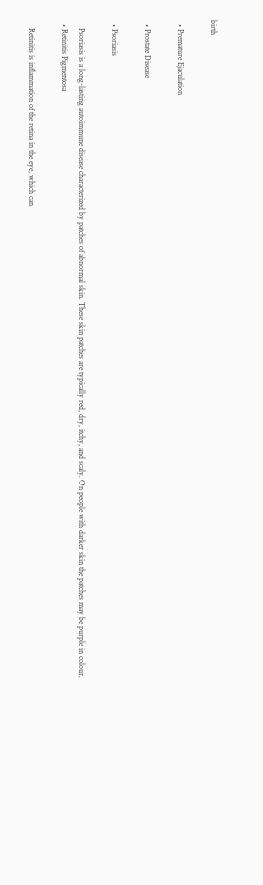birth

  • Premature Ejaculation

  • Prostate Disease

  • Psoriasis

    Psoriasis is a long-lasting autoimmune disease characterized by patches of abnormal skin. These skin patches are typically red, dry, itchy, and scaly. On people with darker skin the patches may be purple in colour.
  • Retinitis Pigmentosa

    Retinitis is inflammation of the retina in the eye, which can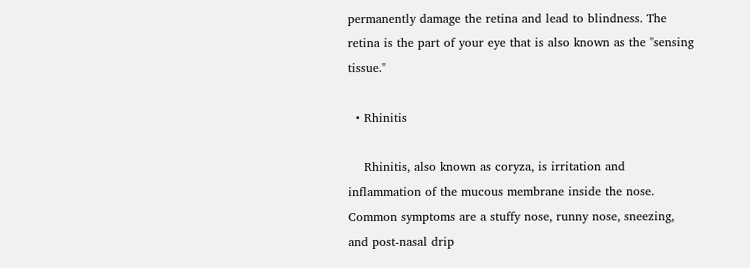permanently damage the retina and lead to blindness. The retina is the part of your eye that is also known as the "sensing tissue."

  • Rhinitis

    Rhinitis, also known as coryza, is irritation and inflammation of the mucous membrane inside the nose. Common symptoms are a stuffy nose, runny nose, sneezing, and post-nasal drip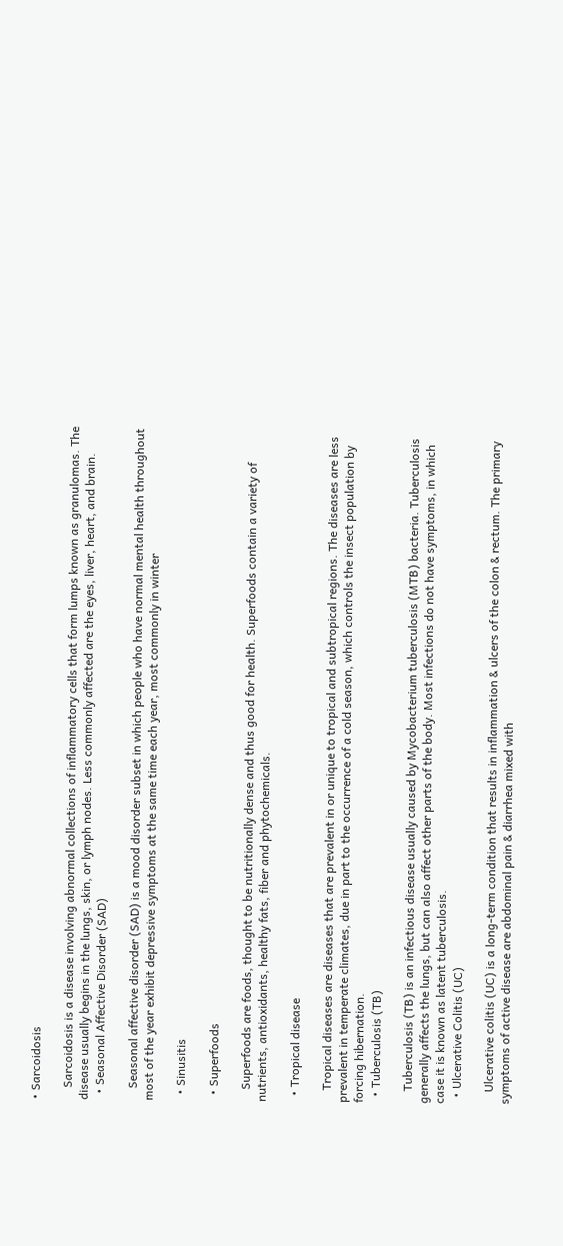• Sarcoidosis

    Sarcoidosis is a disease involving abnormal collections of inflammatory cells that form lumps known as granulomas. The disease usually begins in the lungs, skin, or lymph nodes. Less commonly affected are the eyes, liver, heart, and brain.
  • Seasonal Affective Disorder (SAD)

    Seasonal affective disorder (SAD) is a mood disorder subset in which people who have normal mental health throughout most of the year exhibit depressive symptoms at the same time each year, most commonly in winter

  • Sinusitis

  • Superfoods

    Superfoods are foods, thought to be nutritionally dense and thus good for health. Superfoods contain a variety of nutrients, antioxidants, healthy fats, fiber and phytochemicals.

  • Tropical disease

    Tropical diseases are diseases that are prevalent in or unique to tropical and subtropical regions. The diseases are less prevalent in temperate climates, due in part to the occurrence of a cold season, which controls the insect population by forcing hibernation.
  • Tuberculosis (TB)

    Tuberculosis (TB) is an infectious disease usually caused by Mycobacterium tuberculosis (MTB) bacteria. Tuberculosis generally affects the lungs, but can also affect other parts of the body. Most infections do not have symptoms, in which case it is known as latent tuberculosis.
  • Ulcerative Colitis (UC)

    Ulcerative colitis (UC) is a long-term condition that results in inflammation & ulcers of the colon & rectum. The primary symptoms of active disease are abdominal pain & diarrhea mixed with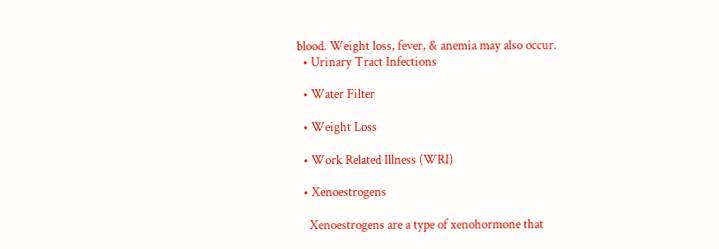blood. Weight loss, fever, & anemia may also occur.
  • Urinary Tract Infections

  • Water Filter

  • Weight Loss

  • Work Related Illness (WRI)

  • Xenoestrogens

    Xenoestrogens are a type of xenohormone that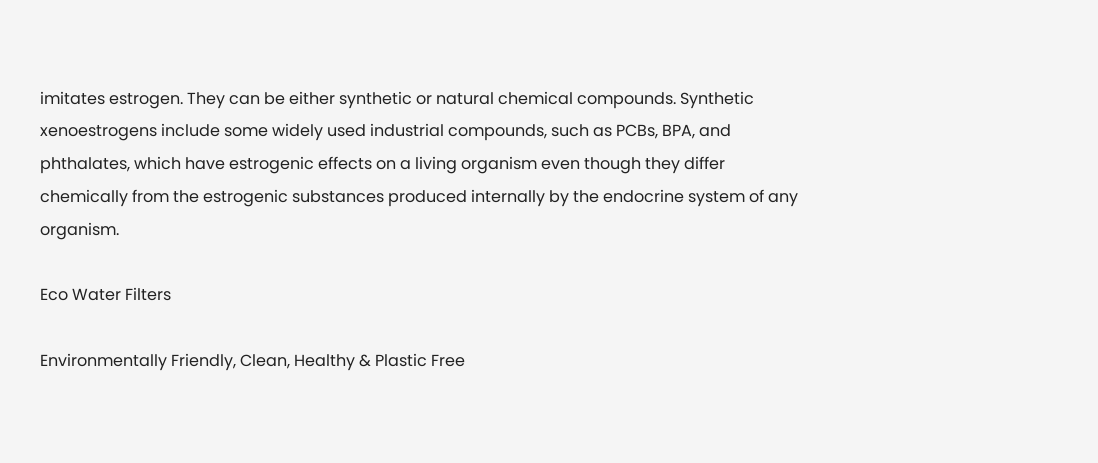imitates estrogen. They can be either synthetic or natural chemical compounds. Synthetic xenoestrogens include some widely used industrial compounds, such as PCBs, BPA, and phthalates, which have estrogenic effects on a living organism even though they differ chemically from the estrogenic substances produced internally by the endocrine system of any organism.

Eco Water Filters

Environmentally Friendly, Clean, Healthy & Plastic Free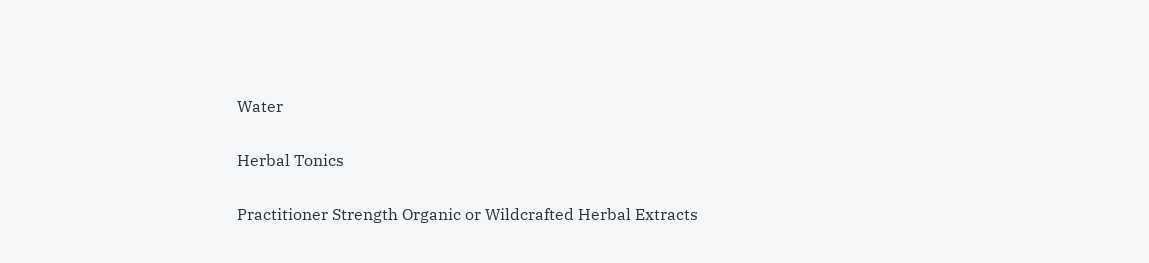Water

Herbal Tonics

Practitioner Strength Organic or Wildcrafted Herbal Extracts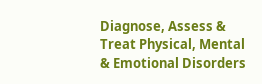Diagnose, Assess & Treat Physical, Mental & Emotional Disorders